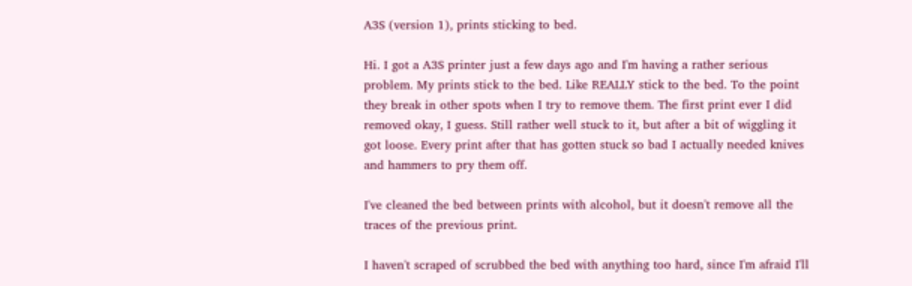A3S (version 1), prints sticking to bed.

Hi. I got a A3S printer just a few days ago and I'm having a rather serious problem. My prints stick to the bed. Like REALLY stick to the bed. To the point they break in other spots when I try to remove them. The first print ever I did removed okay, I guess. Still rather well stuck to it, but after a bit of wiggling it got loose. Every print after that has gotten stuck so bad I actually needed knives and hammers to pry them off.

I've cleaned the bed between prints with alcohol, but it doesn't remove all the traces of the previous print.

I haven't scraped of scrubbed the bed with anything too hard, since I'm afraid I'll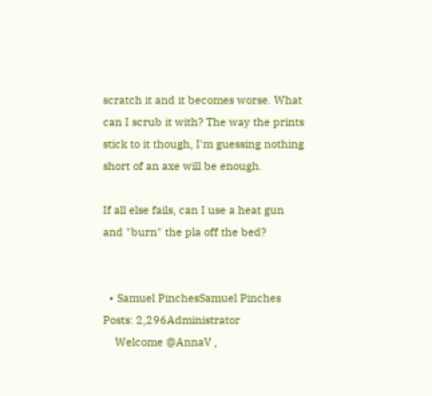scratch it and it becomes worse. What can I scrub it with? The way the prints stick to it though, I'm guessing nothing short of an axe will be enough.

If all else fails, can I use a heat gun and "burn" the pla off the bed?


  • Samuel PinchesSamuel Pinches Posts: 2,296Administrator
    Welcome @AnnaV ,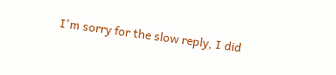I'm sorry for the slow reply, I did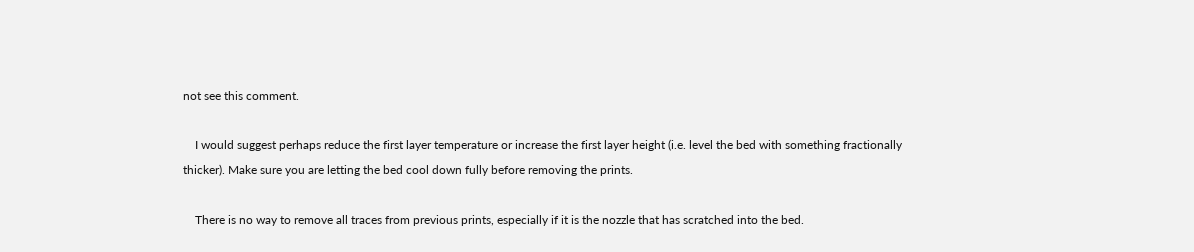not see this comment.

    I would suggest perhaps reduce the first layer temperature or increase the first layer height (i.e. level the bed with something fractionally thicker). Make sure you are letting the bed cool down fully before removing the prints.

    There is no way to remove all traces from previous prints, especially if it is the nozzle that has scratched into the bed.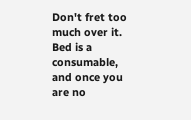Don't fret too much over it. Bed is a consumable, and once you are no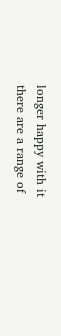longer happy with it there are a range of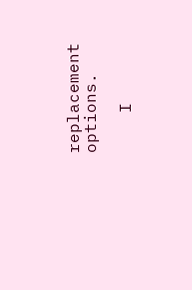replacement options.

    I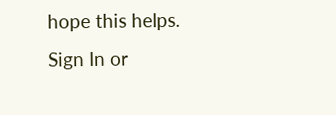hope this helps.
Sign In or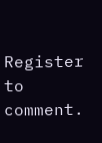Register to comment.